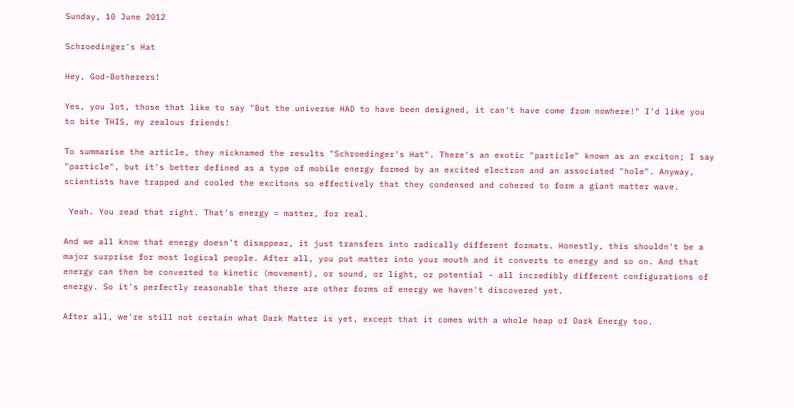Sunday, 10 June 2012

Schroedinger's Hat

Hey, God-Botherers!

Yes, you lot, those that like to say "But the universe HAD to have been designed, it can't have come from nowhere!" I'd like you to bite THIS, my zealous friends!

To summarise the article, they nicknamed the results "Schroedinger's Hat". There's an exotic "particle" known as an exciton; I say "particle", but it's better defined as a type of mobile energy formed by an excited electron and an associated "hole". Anyway, scientists have trapped and cooled the excitons so effectively that they condensed and cohered to form a giant matter wave.

 Yeah. You read that right. That's energy = matter, for real.

And we all know that energy doesn't disappear, it just transfers into radically different formats. Honestly, this shouldn't be a major surprise for most logical people. After all, you put matter into your mouth and it converts to energy and so on. And that energy can then be converted to kinetic (movement), or sound, or light, or potential - all incredibly different configurations of energy. So it's perfectly reasonable that there are other forms of energy we haven't discovered yet.

After all, we're still not certain what Dark Matter is yet, except that it comes with a whole heap of Dark Energy too.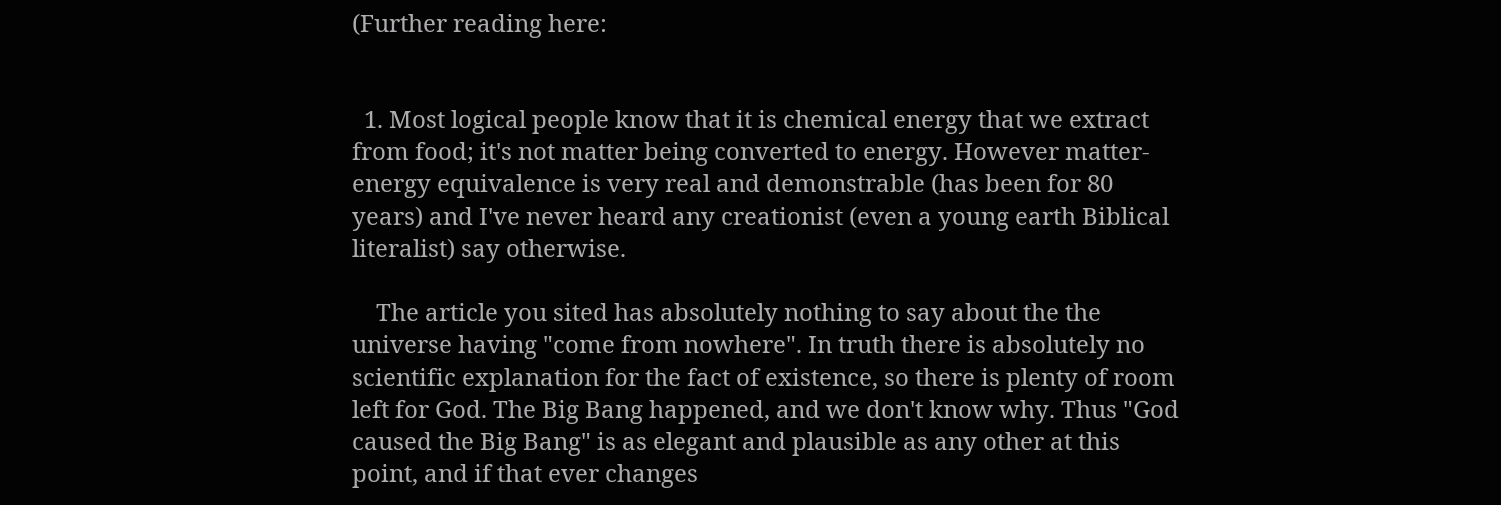(Further reading here:


  1. Most logical people know that it is chemical energy that we extract from food; it's not matter being converted to energy. However matter-energy equivalence is very real and demonstrable (has been for 80 years) and I've never heard any creationist (even a young earth Biblical literalist) say otherwise.

    The article you sited has absolutely nothing to say about the the universe having "come from nowhere". In truth there is absolutely no scientific explanation for the fact of existence, so there is plenty of room left for God. The Big Bang happened, and we don't know why. Thus "God caused the Big Bang" is as elegant and plausible as any other at this point, and if that ever changes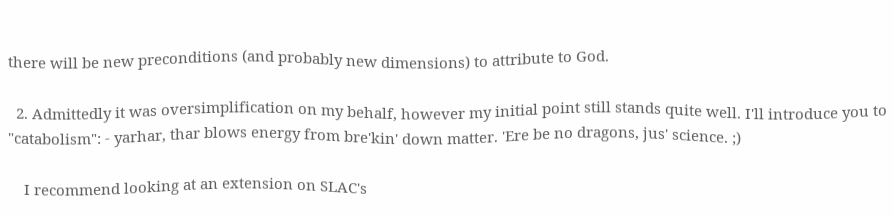there will be new preconditions (and probably new dimensions) to attribute to God.

  2. Admittedly it was oversimplification on my behalf, however my initial point still stands quite well. I'll introduce you to "catabolism": - yarhar, thar blows energy from bre'kin' down matter. 'Ere be no dragons, jus' science. ;)

    I recommend looking at an extension on SLAC's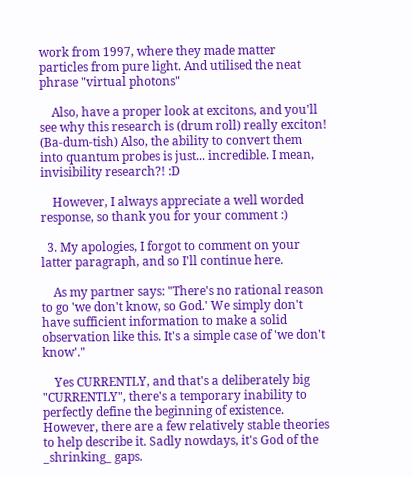work from 1997, where they made matter particles from pure light. And utilised the neat phrase "virtual photons"

    Also, have a proper look at excitons, and you'll see why this research is (drum roll) really exciton! (Ba-dum-tish) Also, the ability to convert them into quantum probes is just... incredible. I mean, invisibility research?! :D

    However, I always appreciate a well worded response, so thank you for your comment :)

  3. My apologies, I forgot to comment on your latter paragraph, and so I'll continue here.

    As my partner says: "There's no rational reason to go 'we don't know, so God.' We simply don't have sufficient information to make a solid observation like this. It's a simple case of 'we don't know'."

    Yes CURRENTLY, and that's a deliberately big "CURRENTLY", there's a temporary inability to perfectly define the beginning of existence. However, there are a few relatively stable theories to help describe it. Sadly nowdays, it's God of the _shrinking_ gaps.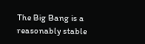The Big Bang is a reasonably stable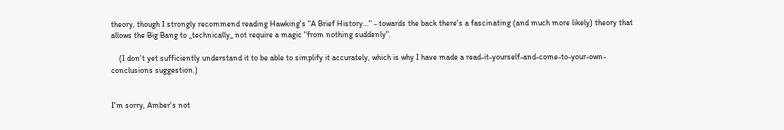theory, though I strongly recommend reading Hawking's "A Brief History..." - towards the back there's a fascinating (and much more likely) theory that allows the Big Bang to _technically_ not require a magic "from nothing suddenly".

    (I don't yet sufficiently understand it to be able to simplify it accurately, which is why I have made a read-it-yourself-and-come-to-your-own-conclusions suggestion.)


I'm sorry, Amber's not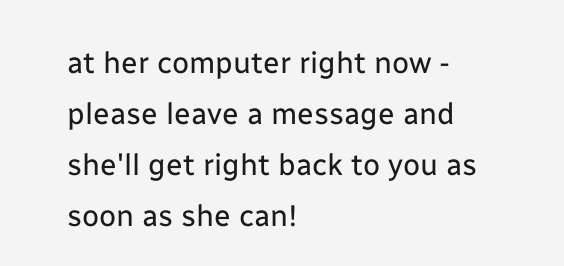at her computer right now - please leave a message and she'll get right back to you as soon as she can!